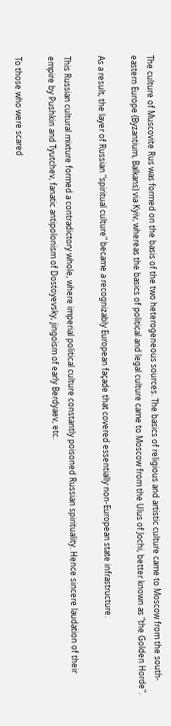The culture of Muscovite Rus was formed on the basis of the two heterogeneous sources. The basics of religious and artistic culture came to Moscow from the south-eastern Europe (Byzantium, Balkans) via Kyiv, whereas the basics of political and legal culture came to Moscow from the Ulus of Jochi, better known as "the Golden Horde".

As a result, the layer of Russian "spiritual culture" became a recognizably European façade that covered essentially non-European state infrastructure.

This Russian cultural mixture formed a contradictory whole, where imperial political culture constantly poisoned Russian spirituality. Hence sincere laudation of their empire by Pushkin and Tyutchev, fanatic antipolonism of Dostoyevsky, jingoism of early Berdyaev, etc.

To those who were scared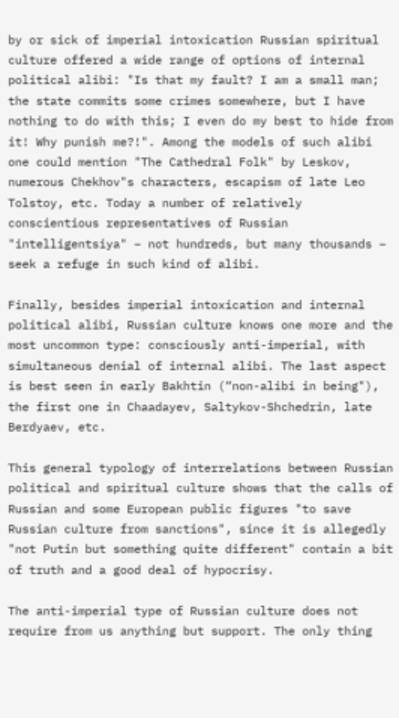by or sick of imperial intoxication Russian spiritual culture offered a wide range of options of internal political alibi: "Is that my fault? I am a small man; the state commits some crimes somewhere, but I have nothing to do with this; I even do my best to hide from it! Why punish me?!". Among the models of such alibi one could mention "The Cathedral Folk" by Leskov, numerous Chekhov"s characters, escapism of late Leo Tolstoy, etc. Today a number of relatively conscientious representatives of Russian "intelligentsiya" – not hundreds, but many thousands – seek a refuge in such kind of alibi.

Finally, besides imperial intoxication and internal political alibi, Russian culture knows one more and the most uncommon type: consciously anti-imperial, with simultaneous denial of internal alibi. The last aspect is best seen in early Bakhtin (“non-alibi in being"), the first one in Chaadayev, Saltykov-Shchedrin, late Berdyaev, etc.

This general typology of interrelations between Russian political and spiritual culture shows that the calls of Russian and some European public figures "to save Russian culture from sanctions", since it is allegedly "not Putin but something quite different" contain a bit of truth and a good deal of hypocrisy.

The anti-imperial type of Russian culture does not require from us anything but support. The only thing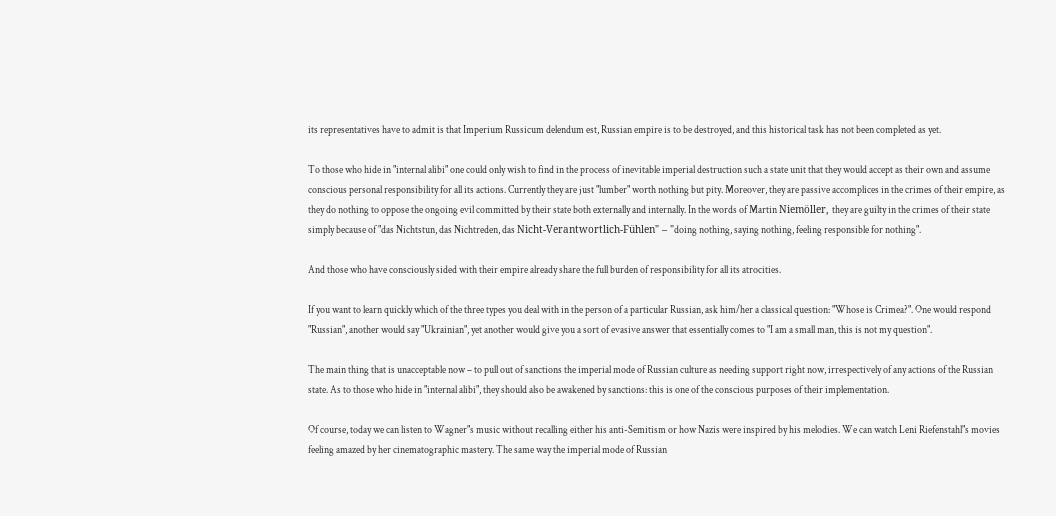its representatives have to admit is that Imperium Russicum delendum est, Russian empire is to be destroyed, and this historical task has not been completed as yet.

To those who hide in "internal alibi" one could only wish to find in the process of inevitable imperial destruction such a state unit that they would accept as their own and assume conscious personal responsibility for all its actions. Currently they are just "lumber" worth nothing but pity. Moreover, they are passive accomplices in the crimes of their empire, as they do nothing to oppose the ongoing evil committed by their state both externally and internally. In the words of Martin Niemöller, they are guilty in the crimes of their state simply because of "das Nichtstun, das Nichtreden, das Nicht-Verantwortlich-Fühlen" – "doing nothing, saying nothing, feeling responsible for nothing".

And those who have consciously sided with their empire already share the full burden of responsibility for all its atrocities.

If you want to learn quickly which of the three types you deal with in the person of a particular Russian, ask him/her a classical question: "Whose is Crimea?". One would respond "Russian", another would say "Ukrainian", yet another would give you a sort of evasive answer that essentially comes to "I am a small man, this is not my question".

The main thing that is unacceptable now – to pull out of sanctions the imperial mode of Russian culture as needing support right now, irrespectively of any actions of the Russian state. As to those who hide in "internal alibi", they should also be awakened by sanctions: this is one of the conscious purposes of their implementation.

Of course, today we can listen to Wagner"s music without recalling either his anti-Semitism or how Nazis were inspired by his melodies. We can watch Leni Riefenstahl"s movies feeling amazed by her cinematographic mastery. The same way the imperial mode of Russian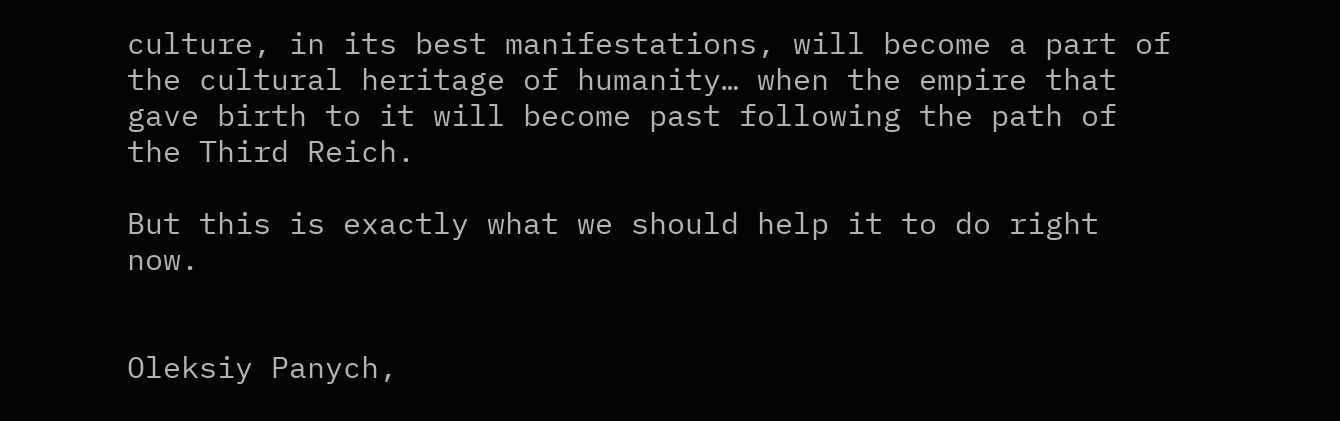culture, in its best manifestations, will become a part of the cultural heritage of humanity… when the empire that gave birth to it will become past following the path of the Third Reich.

But this is exactly what we should help it to do right now.


Oleksiy Panych,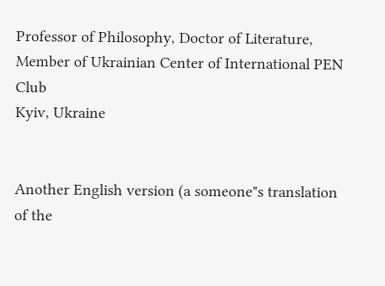Professor of Philosophy, Doctor of Literature,
Member of Ukrainian Center of International PEN Club
Kyiv, Ukraine


Another English version (a someone"s translation of the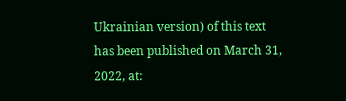Ukrainian version) of this text has been published on March 31, 2022, at: